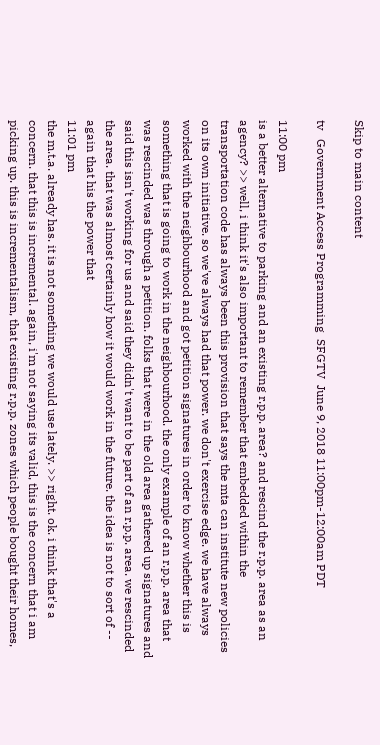Skip to main content

tv   Government Access Programming  SFGTV  June 9, 2018 11:00pm-12:00am PDT

11:00 pm
is a better alternative to parking and an existing r.p.p. area? and rescind the r.p.p. area as an agency? >> well, i think it's also important to remember that embedded within the transportation code has always been this provision that says the mta can institute new policies on its own initiative. so we've always had that power. we don't exercise edge. we have always worked with the neighbourhood and got petition signatures in order to know whether this is something that is going to work in the neighbourhood. the only example of an r.p.p. area that was rescinded was through a petition. folks that were in the old area gathered up signatures and said this isn't working for us and said they didn't want to be part of an r.p.p. area. we rescinded the area. that was almost certainly how it would work in the future. the idea is not to sort of -- again that his the power that
11:01 pm
the m.t.a. already has. it is not something we would use lately. >> right. ok. i think that's a concern. that this is incremental. again, i'm not saying its valid, this is the concern that i am picking up. this is incrementalism, that existing r.p.p. zones which people bought their homes,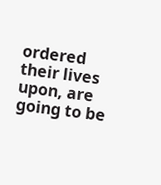ordered their lives upon, are going to be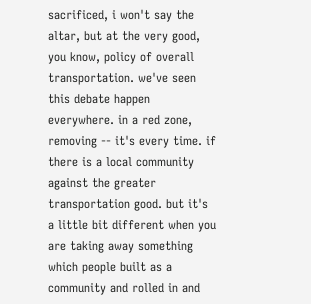sacrificed, i won't say the altar, but at the very good, you know, policy of overall transportation. we've seen this debate happen everywhere. in a red zone, removing -- it's every time. if there is a local community against the greater transportation good. but it's a little bit different when you are taking away something which people built as a community and rolled in and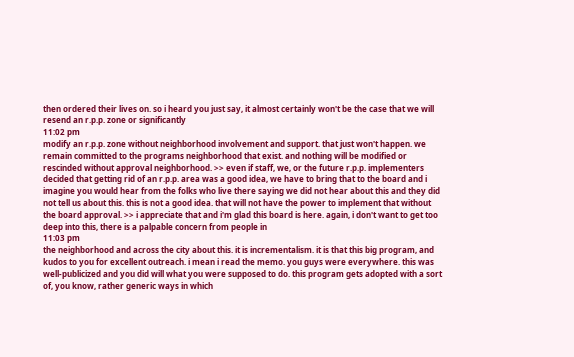then ordered their lives on. so i heard you just say, it almost certainly won't be the case that we will resend an r.p.p. zone or significantly
11:02 pm
modify an r.p.p. zone without neighborhood involvement and support. that just won't happen. we remain committed to the programs neighborhood that exist. and nothing will be modified or rescinded without approval neighborhood. >> even if staff, we, or the future r.p.p. implementers decided that getting rid of an r.p.p. area was a good idea, we have to bring that to the board and i imagine you would hear from the folks who live there saying we did not hear about this and they did not tell us about this. this is not a good idea. that will not have the power to implement that without the board approval. >> i appreciate that and i'm glad this board is here. again, i don't want to get too deep into this, there is a palpable concern from people in
11:03 pm
the neighborhood and across the city about this. it is incrementalism. it is that this big program, and kudos to you for excellent outreach. i mean i read the memo. you guys were everywhere. this was well-publicized and you did will what you were supposed to do. this program gets adopted with a sort of, you know, rather generic ways in which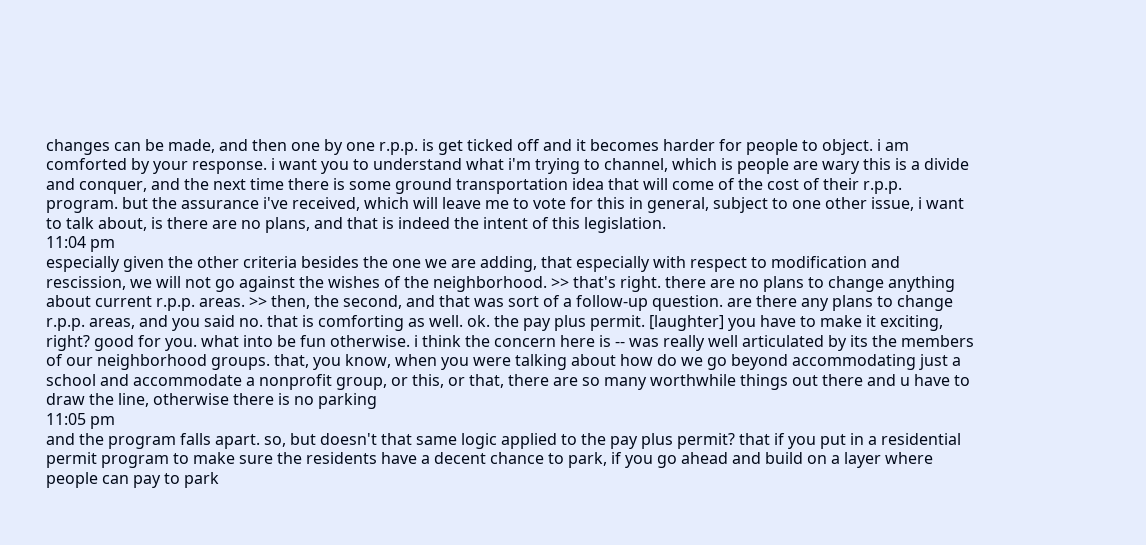changes can be made, and then one by one r.p.p. is get ticked off and it becomes harder for people to object. i am comforted by your response. i want you to understand what i'm trying to channel, which is people are wary this is a divide and conquer, and the next time there is some ground transportation idea that will come of the cost of their r.p.p. program. but the assurance i've received, which will leave me to vote for this in general, subject to one other issue, i want to talk about, is there are no plans, and that is indeed the intent of this legislation.
11:04 pm
especially given the other criteria besides the one we are adding, that especially with respect to modification and rescission, we will not go against the wishes of the neighborhood. >> that's right. there are no plans to change anything about current r.p.p. areas. >> then, the second, and that was sort of a follow-up question. are there any plans to change r.p.p. areas, and you said no. that is comforting as well. ok. the pay plus permit. [laughter] you have to make it exciting, right? good for you. what into be fun otherwise. i think the concern here is -- was really well articulated by its the members of our neighborhood groups. that, you know, when you were talking about how do we go beyond accommodating just a school and accommodate a nonprofit group, or this, or that, there are so many worthwhile things out there and u have to draw the line, otherwise there is no parking
11:05 pm
and the program falls apart. so, but doesn't that same logic applied to the pay plus permit? that if you put in a residential permit program to make sure the residents have a decent chance to park, if you go ahead and build on a layer where people can pay to park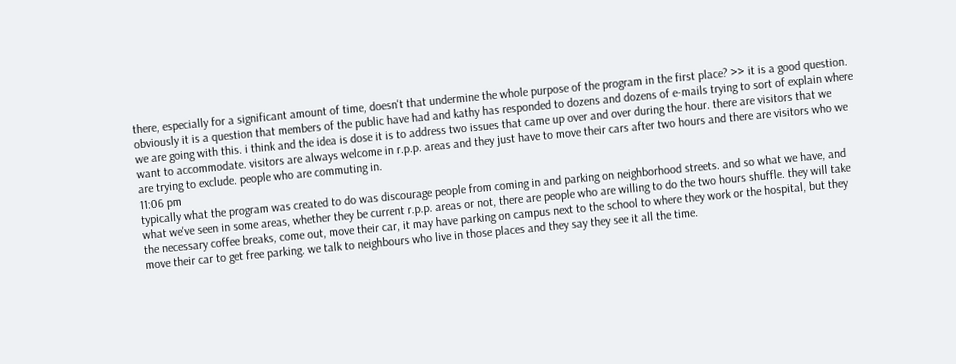there, especially for a significant amount of time, doesn't that undermine the whole purpose of the program in the first place? >> it is a good question. obviously it is a question that members of the public have had and kathy has responded to dozens and dozens of e-mails trying to sort of explain where we are going with this. i think and the idea is dose it is to address two issues that came up over and over during the hour. there are visitors that we want to accommodate. visitors are always welcome in r.p.p. areas and they just have to move their cars after two hours and there are visitors who we are trying to exclude. people who are commuting in.
11:06 pm
typically what the program was created to do was discourage people from coming in and parking on neighborhood streets. and so what we have, and what we've seen in some areas, whether they be current r.p.p. areas or not, there are people who are willing to do the two hours shuffle. they will take the necessary coffee breaks, come out, move their car, it may have parking on campus next to the school to where they work or the hospital, but they move their car to get free parking. we talk to neighbours who live in those places and they say they see it all the time.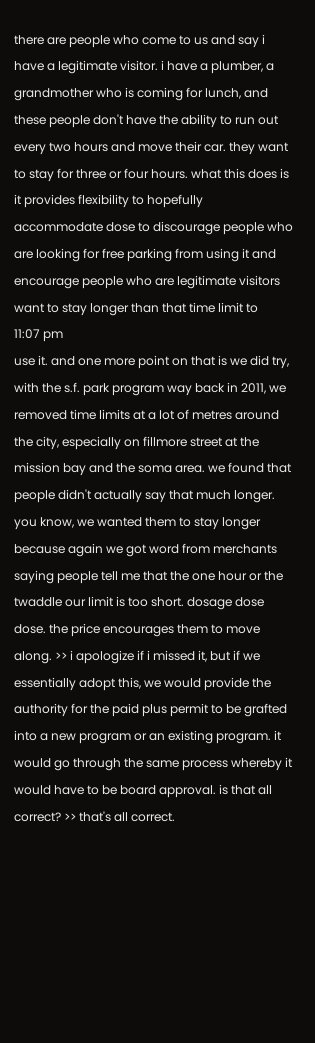there are people who come to us and say i have a legitimate visitor. i have a plumber, a grandmother who is coming for lunch, and these people don't have the ability to run out every two hours and move their car. they want to stay for three or four hours. what this does is it provides flexibility to hopefully accommodate dose to discourage people who are looking for free parking from using it and encourage people who are legitimate visitors want to stay longer than that time limit to
11:07 pm
use it. and one more point on that is we did try, with the s.f. park program way back in 2011, we removed time limits at a lot of metres around the city, especially on fillmore street at the mission bay and the soma area. we found that people didn't actually say that much longer. you know, we wanted them to stay longer because again we got word from merchants saying people tell me that the one hour or the twaddle our limit is too short. dosage dose dose. the price encourages them to move along. >> i apologize if i missed it, but if we essentially adopt this, we would provide the authority for the paid plus permit to be grafted into a new program or an existing program. it would go through the same process whereby it would have to be board approval. is that all correct? >> that's all correct.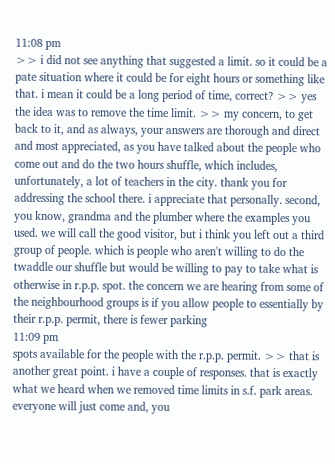11:08 pm
>> i did not see anything that suggested a limit. so it could be a pate situation where it could be for eight hours or something like that. i mean it could be a long period of time, correct? >> yes the idea was to remove the time limit. >> my concern, to get back to it, and as always, your answers are thorough and direct and most appreciated, as you have talked about the people who come out and do the two hours shuffle, which includes, unfortunately, a lot of teachers in the city. thank you for addressing the school there. i appreciate that personally. second, you know, grandma and the plumber where the examples you used. we will call the good visitor, but i think you left out a third group of people. which is people who aren't willing to do the twaddle our shuffle but would be willing to pay to take what is otherwise in r.p.p. spot. the concern we are hearing from some of the neighbourhood groups is if you allow people to essentially by their r.p.p. permit, there is fewer parking
11:09 pm
spots available for the people with the r.p.p. permit. >> that is another great point. i have a couple of responses. that is exactly what we heard when we removed time limits in s.f. park areas. everyone will just come and, you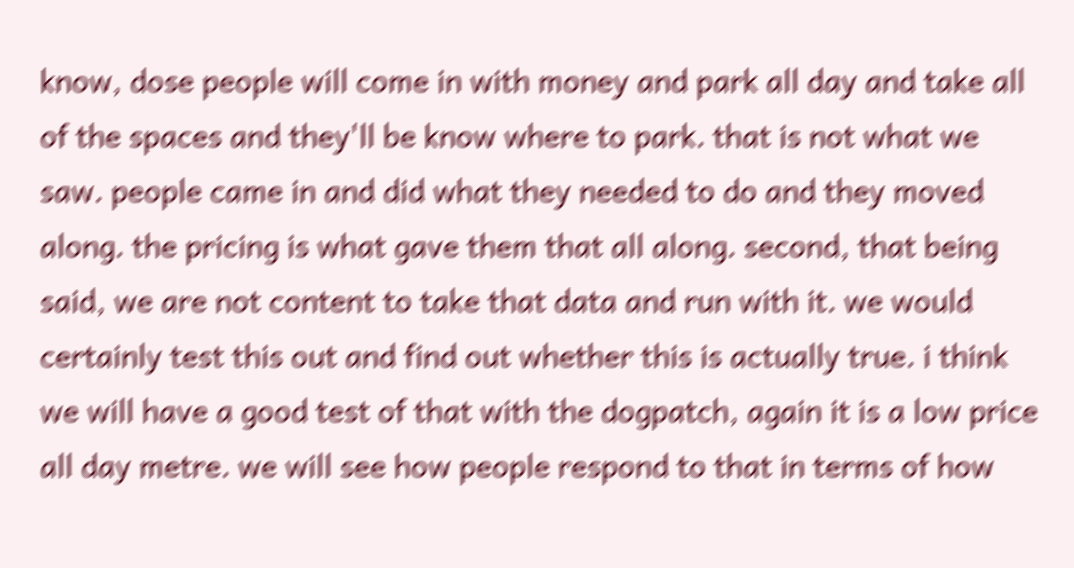know, dose people will come in with money and park all day and take all of the spaces and they'll be know where to park. that is not what we saw. people came in and did what they needed to do and they moved along. the pricing is what gave them that all along. second, that being said, we are not content to take that data and run with it. we would certainly test this out and find out whether this is actually true. i think we will have a good test of that with the dogpatch, again it is a low price all day metre. we will see how people respond to that in terms of how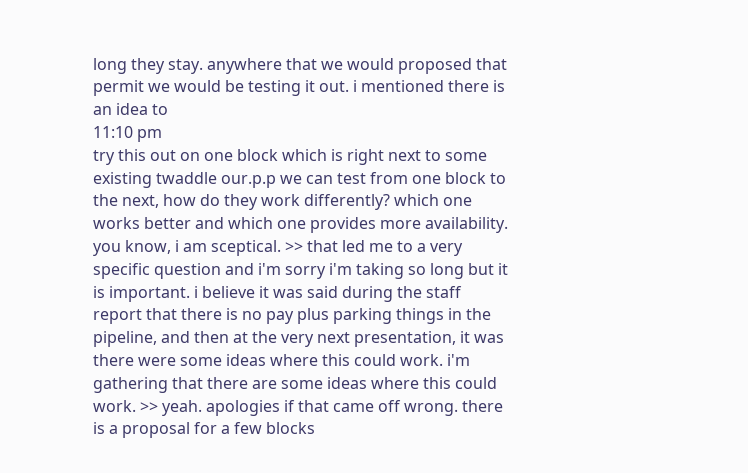long they stay. anywhere that we would proposed that permit we would be testing it out. i mentioned there is an idea to
11:10 pm
try this out on one block which is right next to some existing twaddle our.p.p we can test from one block to the next, how do they work differently? which one works better and which one provides more availability. you know, i am sceptical. >> that led me to a very specific question and i'm sorry i'm taking so long but it is important. i believe it was said during the staff report that there is no pay plus parking things in the pipeline, and then at the very next presentation, it was there were some ideas where this could work. i'm gathering that there are some ideas where this could work. >> yeah. apologies if that came off wrong. there is a proposal for a few blocks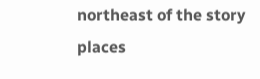northeast of the story places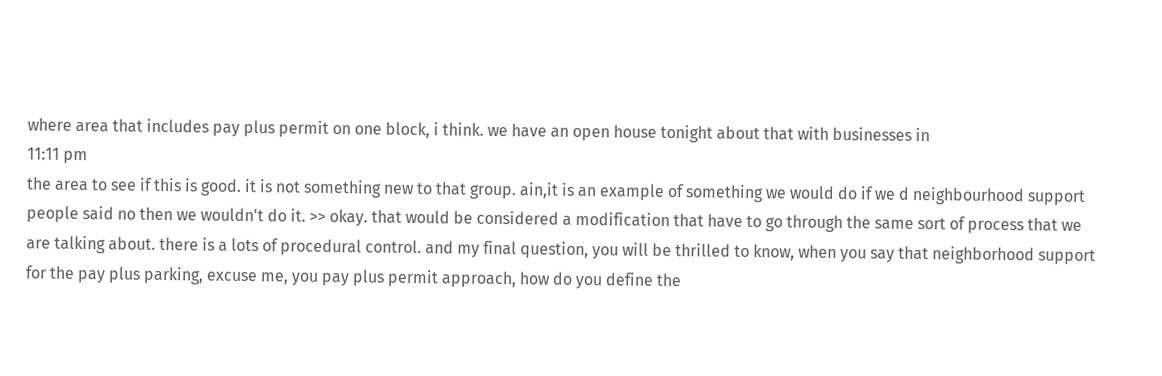where area that includes pay plus permit on one block, i think. we have an open house tonight about that with businesses in
11:11 pm
the area to see if this is good. it is not something new to that group. ain,it is an example of something we would do if we d neighbourhood support people said no then we wouldn't do it. >> okay. that would be considered a modification that have to go through the same sort of process that we are talking about. there is a lots of procedural control. and my final question, you will be thrilled to know, when you say that neighborhood support for the pay plus parking, excuse me, you pay plus permit approach, how do you define the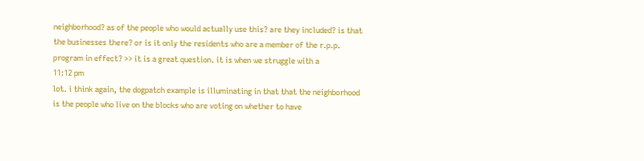neighborhood? as of the people who would actually use this? are they included? is that the businesses there? or is it only the residents who are a member of the r.p.p. program in effect? >> it is a great question. it is when we struggle with a
11:12 pm
lot. i think again, the dogpatch example is illuminating in that that the neighborhood is the people who live on the blocks who are voting on whether to have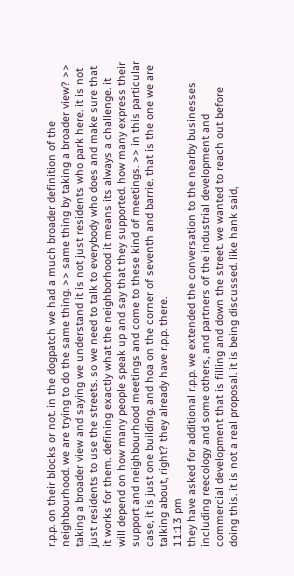r.p.p. on their blocks or not. in the dogpatch we had a much broader definition of the neighbourhood. we are trying to do the same thing. >> same thing by taking a broader view? >> taking a broader view and saying we understand it is not just residents who park here. it is not just residents to use the streets. so we need to talk to everybody who does and make sure that it works for them. defining exactly what the neighborhood it means its always a challenge. it will depend on how many people speak up and say that they supported. how many express their support and neighbourhood meetings and come to these kind of meetings. >> in this particular case, it is just one building. and hoa on the corner of seventh and barrie. that is the one we are talking about, right? they already have r.p.p. there.
11:13 pm
they have asked for additional r.p.p. we extended the conversation to the nearby businesses including reecology and some others, and partners of the industrial development and commercial development that is filling and down the street. we wanted to reach out before doing this. it is not a real proposal. it is being discussed. like hank said,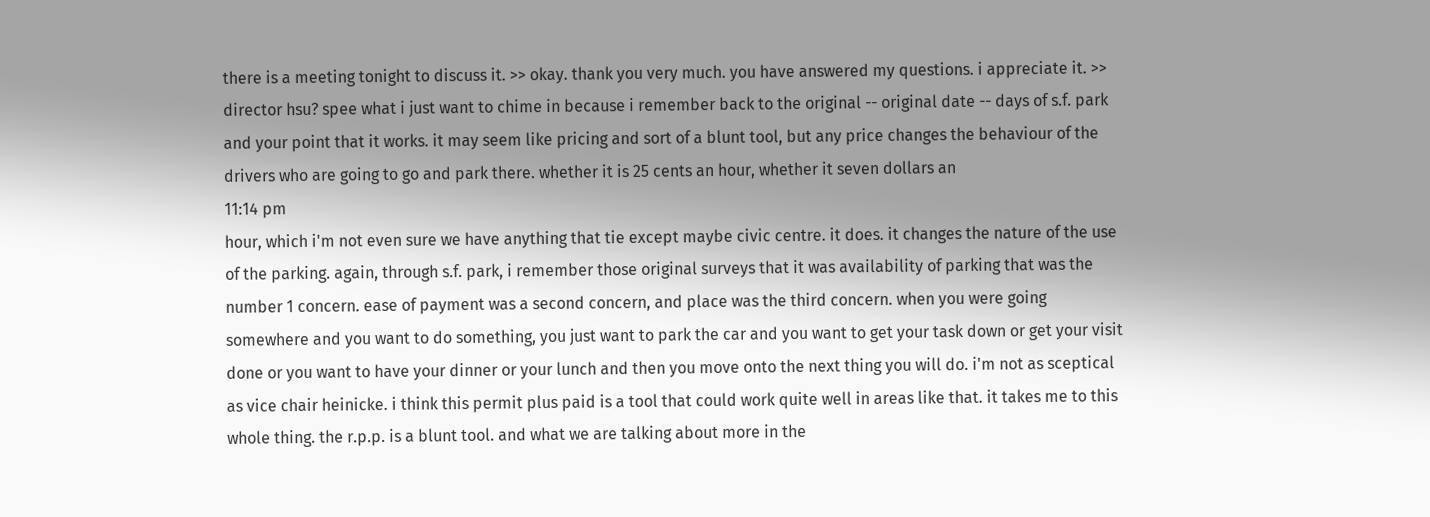there is a meeting tonight to discuss it. >> okay. thank you very much. you have answered my questions. i appreciate it. >> director hsu? spee what i just want to chime in because i remember back to the original -- original date -- days of s.f. park and your point that it works. it may seem like pricing and sort of a blunt tool, but any price changes the behaviour of the drivers who are going to go and park there. whether it is 25 cents an hour, whether it seven dollars an
11:14 pm
hour, which i'm not even sure we have anything that tie except maybe civic centre. it does. it changes the nature of the use of the parking. again, through s.f. park, i remember those original surveys that it was availability of parking that was the number 1 concern. ease of payment was a second concern, and place was the third concern. when you were going somewhere and you want to do something, you just want to park the car and you want to get your task down or get your visit done or you want to have your dinner or your lunch and then you move onto the next thing you will do. i'm not as sceptical as vice chair heinicke. i think this permit plus paid is a tool that could work quite well in areas like that. it takes me to this whole thing. the r.p.p. is a blunt tool. and what we are talking about more in the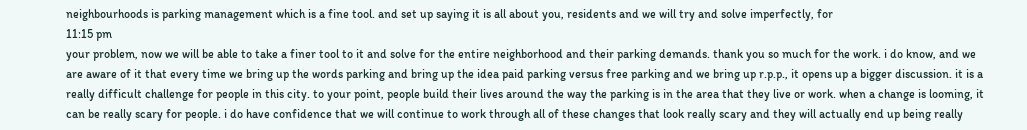neighbourhoods is parking management which is a fine tool. and set up saying it is all about you, residents and we will try and solve imperfectly, for
11:15 pm
your problem, now we will be able to take a finer tool to it and solve for the entire neighborhood and their parking demands. thank you so much for the work. i do know, and we are aware of it that every time we bring up the words parking and bring up the idea paid parking versus free parking and we bring up r.p.p., it opens up a bigger discussion. it is a really difficult challenge for people in this city. to your point, people build their lives around the way the parking is in the area that they live or work. when a change is looming, it can be really scary for people. i do have confidence that we will continue to work through all of these changes that look really scary and they will actually end up being really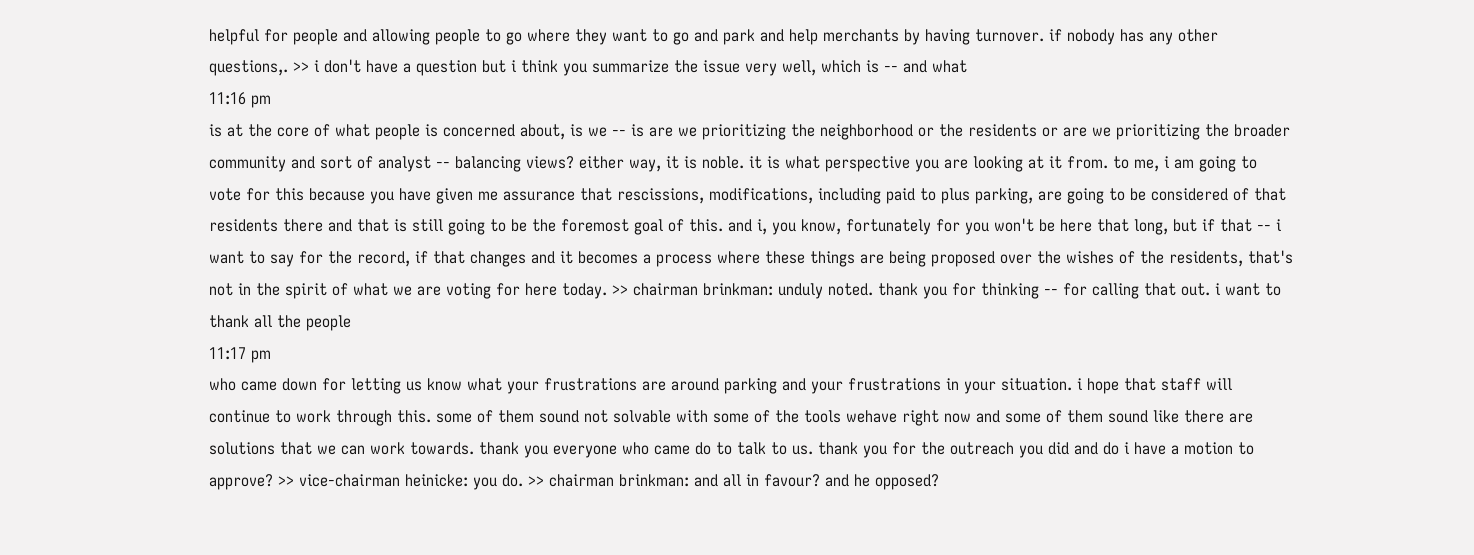helpful for people and allowing people to go where they want to go and park and help merchants by having turnover. if nobody has any other questions,. >> i don't have a question but i think you summarize the issue very well, which is -- and what
11:16 pm
is at the core of what people is concerned about, is we -- is are we prioritizing the neighborhood or the residents or are we prioritizing the broader community and sort of analyst -- balancing views? either way, it is noble. it is what perspective you are looking at it from. to me, i am going to vote for this because you have given me assurance that rescissions, modifications, including paid to plus parking, are going to be considered of that residents there and that is still going to be the foremost goal of this. and i, you know, fortunately for you won't be here that long, but if that -- i want to say for the record, if that changes and it becomes a process where these things are being proposed over the wishes of the residents, that's not in the spirit of what we are voting for here today. >> chairman brinkman: unduly noted. thank you for thinking -- for calling that out. i want to thank all the people
11:17 pm
who came down for letting us know what your frustrations are around parking and your frustrations in your situation. i hope that staff will continue to work through this. some of them sound not solvable with some of the tools wehave right now and some of them sound like there are solutions that we can work towards. thank you everyone who came do to talk to us. thank you for the outreach you did and do i have a motion to approve? >> vice-chairman heinicke: you do. >> chairman brinkman: and all in favour? and he opposed?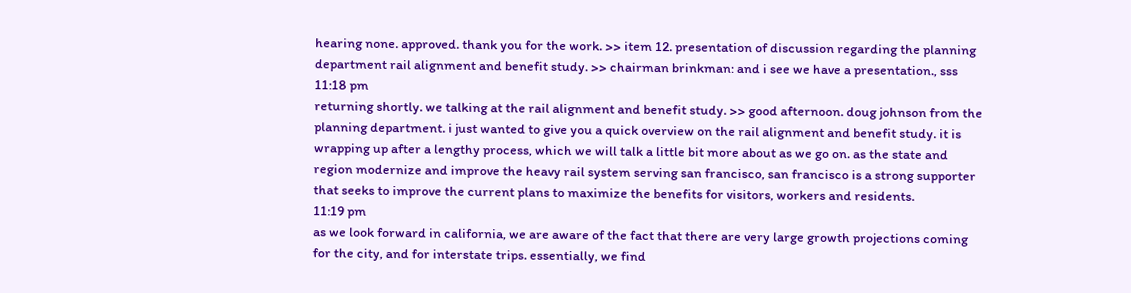hearing none. approved. thank you for the work. >> item 12. presentation of discussion regarding the planning department rail alignment and benefit study. >> chairman brinkman: and i see we have a presentation., sss
11:18 pm
returning shortly. we talking at the rail alignment and benefit study. >> good afternoon. doug johnson from the planning department. i just wanted to give you a quick overview on the rail alignment and benefit study. it is wrapping up after a lengthy process, which we will talk a little bit more about as we go on. as the state and region modernize and improve the heavy rail system serving san francisco, san francisco is a strong supporter that seeks to improve the current plans to maximize the benefits for visitors, workers and residents.
11:19 pm
as we look forward in california, we are aware of the fact that there are very large growth projections coming for the city, and for interstate trips. essentially, we find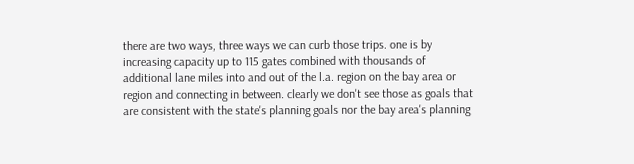there are two ways, three ways we can curb those trips. one is by increasing capacity up to 115 gates combined with thousands of additional lane miles into and out of the l.a. region on the bay area or region and connecting in between. clearly we don't see those as goals that are consistent with the state's planning goals nor the bay area's planning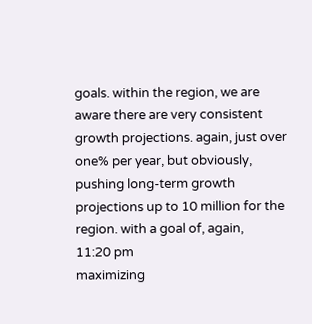goals. within the region, we are aware there are very consistent growth projections. again, just over one% per year, but obviously, pushing long-term growth projections up to 10 million for the region. with a goal of, again,
11:20 pm
maximizing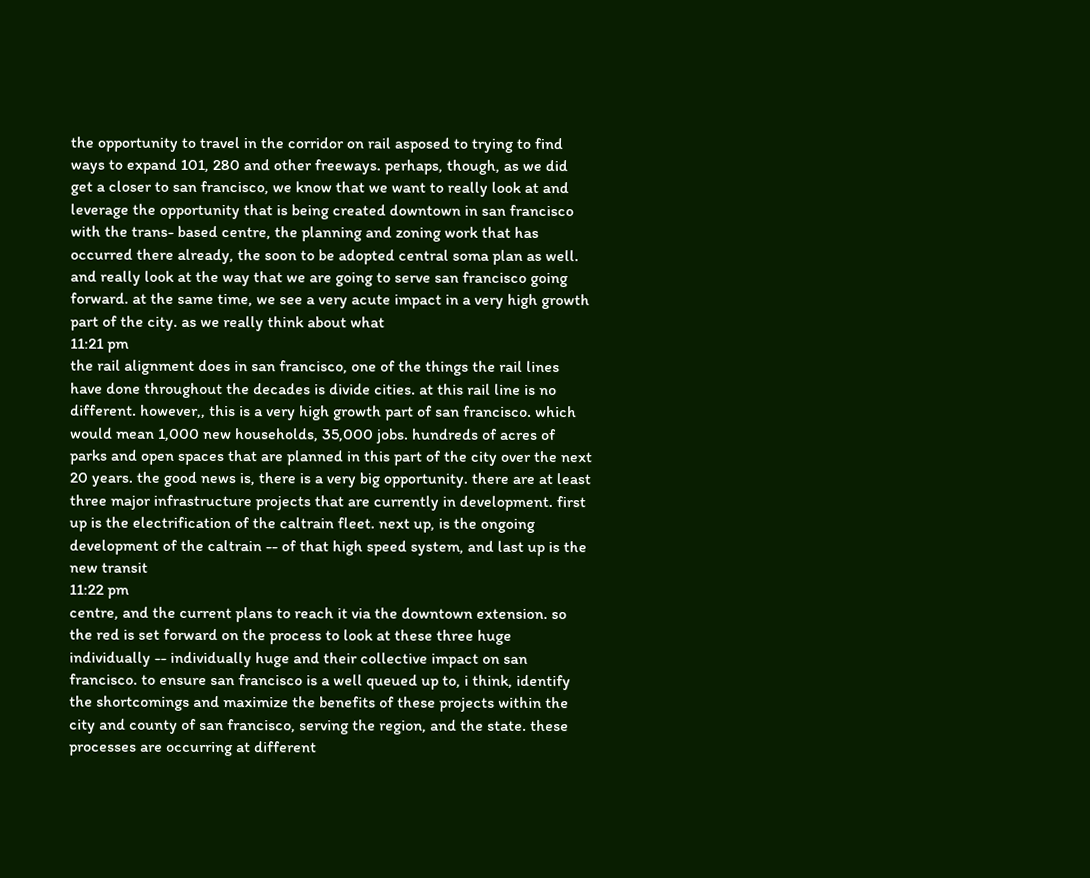the opportunity to travel in the corridor on rail asposed to trying to find ways to expand 101, 280 and other freeways. perhaps, though, as we did get a closer to san francisco, we know that we want to really look at and leverage the opportunity that is being created downtown in san francisco with the trans- based centre, the planning and zoning work that has occurred there already, the soon to be adopted central soma plan as well. and really look at the way that we are going to serve san francisco going forward. at the same time, we see a very acute impact in a very high growth part of the city. as we really think about what
11:21 pm
the rail alignment does in san francisco, one of the things the rail lines have done throughout the decades is divide cities. at this rail line is no different. however,, this is a very high growth part of san francisco. which would mean 1,000 new households, 35,000 jobs. hundreds of acres of parks and open spaces that are planned in this part of the city over the next 20 years. the good news is, there is a very big opportunity. there are at least three major infrastructure projects that are currently in development. first up is the electrification of the caltrain fleet. next up, is the ongoing development of the caltrain -- of that high speed system, and last up is the new transit
11:22 pm
centre, and the current plans to reach it via the downtown extension. so the red is set forward on the process to look at these three huge individually -- individually huge and their collective impact on san francisco. to ensure san francisco is a well queued up to, i think, identify the shortcomings and maximize the benefits of these projects within the city and county of san francisco, serving the region, and the state. these processes are occurring at different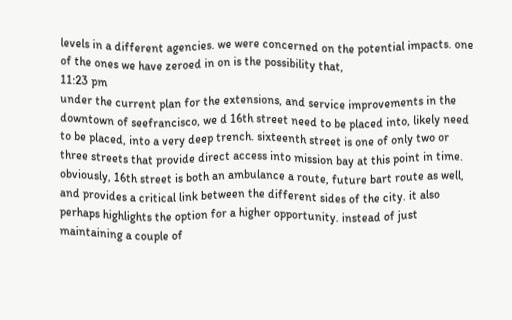levels in a different agencies. we were concerned on the potential impacts. one of the ones we have zeroed in on is the possibility that,
11:23 pm
under the current plan for the extensions, and service improvements in the downtown of seefrancisco, we d 16th street need to be placed into, likely need to be placed, into a very deep trench. sixteenth street is one of only two or three streets that provide direct access into mission bay at this point in time. obviously, 16th street is both an ambulance a route, future bart route as well, and provides a critical link between the different sides of the city. it also perhaps highlights the option for a higher opportunity. instead of just maintaining a couple of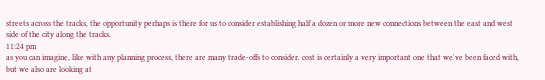streets across the tracks, the opportunity perhaps is there for us to consider establishing half a dozen or more new connections between the east and west side of the city along the tracks.
11:24 pm
as you can imagine, like with any planning process, there are many trade-offs to consider. cost is certainly a very important one that we've been faced with, but we also are looking at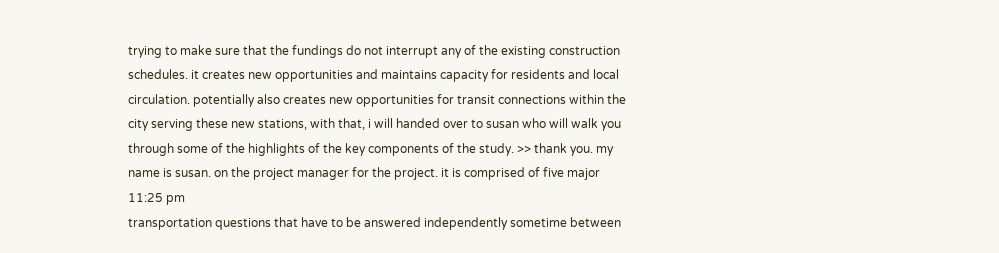trying to make sure that the fundings do not interrupt any of the existing construction schedules. it creates new opportunities and maintains capacity for residents and local circulation. potentially also creates new opportunities for transit connections within the city serving these new stations, with that, i will handed over to susan who will walk you through some of the highlights of the key components of the study. >> thank you. my name is susan. on the project manager for the project. it is comprised of five major
11:25 pm
transportation questions that have to be answered independently sometime between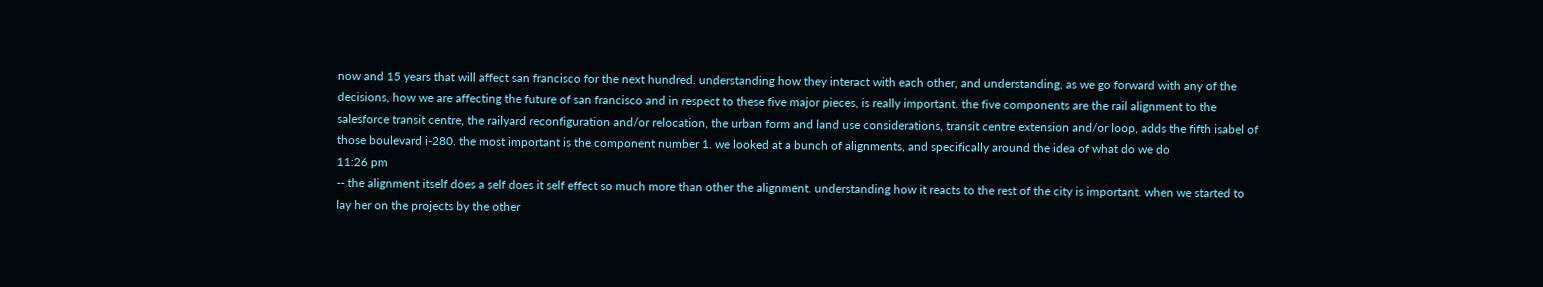now and 15 years that will affect san francisco for the next hundred. understanding how they interact with each other, and understanding, as we go forward with any of the decisions, how we are affecting the future of san francisco and in respect to these five major pieces, is really important. the five components are the rail alignment to the salesforce transit centre, the railyard reconfiguration and/or relocation, the urban form and land use considerations, transit centre extension and/or loop, adds the fifth isabel of those boulevard i-280. the most important is the component number 1. we looked at a bunch of alignments, and specifically around the idea of what do we do
11:26 pm
-- the alignment itself does a self does it self effect so much more than other the alignment. understanding how it reacts to the rest of the city is important. when we started to lay her on the projects by the other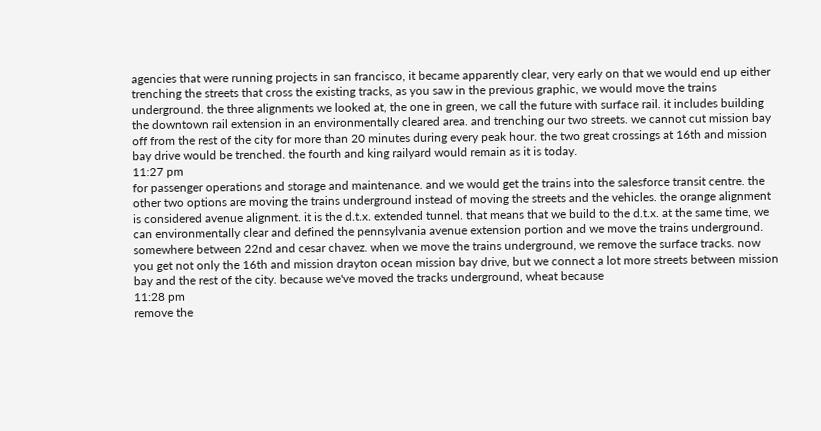agencies that were running projects in san francisco, it became apparently clear, very early on that we would end up either trenching the streets that cross the existing tracks, as you saw in the previous graphic, we would move the trains underground. the three alignments we looked at, the one in green, we call the future with surface rail. it includes building the downtown rail extension in an environmentally cleared area. and trenching our two streets. we cannot cut mission bay off from the rest of the city for more than 20 minutes during every peak hour. the two great crossings at 16th and mission bay drive would be trenched. the fourth and king railyard would remain as it is today.
11:27 pm
for passenger operations and storage and maintenance. and we would get the trains into the salesforce transit centre. the other two options are moving the trains underground instead of moving the streets and the vehicles. the orange alignment is considered avenue alignment. it is the d.t.x. extended tunnel. that means that we build to the d.t.x. at the same time, we can environmentally clear and defined the pennsylvania avenue extension portion and we move the trains underground. somewhere between 22nd and cesar chavez. when we move the trains underground, we remove the surface tracks. now you get not only the 16th and mission drayton ocean mission bay drive, but we connect a lot more streets between mission bay and the rest of the city. because we've moved the tracks underground, wheat because
11:28 pm
remove the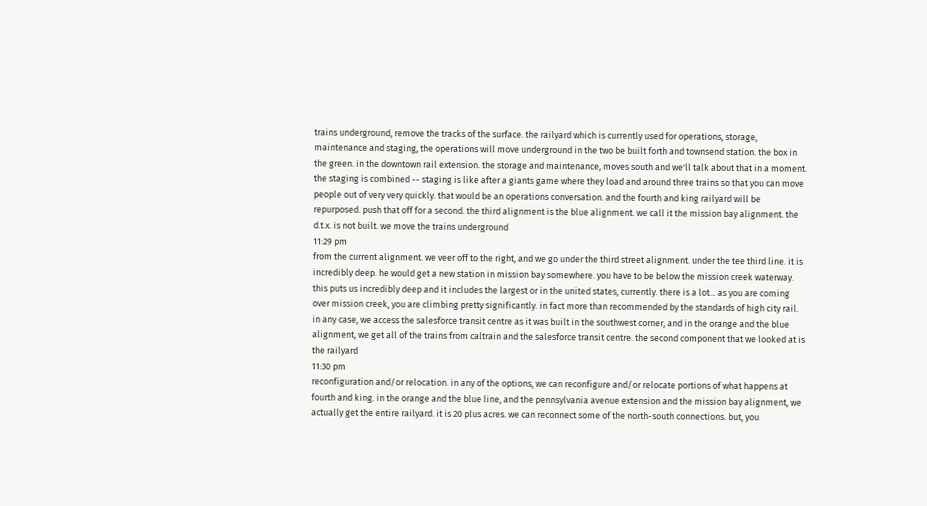trains underground, remove the tracks of the surface. the railyard which is currently used for operations, storage, maintenance and staging, the operations will move underground in the two be built forth and townsend station. the box in the green. in the downtown rail extension. the storage and maintenance, moves south and we'll talk about that in a moment. the staging is combined -- staging is like after a giants game where they load and around three trains so that you can move people out of very very quickly. that would be an operations conversation. and the fourth and king railyard will be repurposed. push that off for a second. the third alignment is the blue alignment. we call it the mission bay alignment. the d.t.x. is not built. we move the trains underground
11:29 pm
from the current alignment. we veer off to the right, and we go under the third street alignment. under the tee third line. it is incredibly deep. he would get a new station in mission bay somewhere. you have to be below the mission creek waterway. this puts us incredibly deep and it includes the largest or in the united states, currently. there is a lot... as you are coming over mission creek, you are climbing pretty significantly. in fact more than recommended by the standards of high city rail. in any case, we access the salesforce transit centre as it was built in the southwest corner, and in the orange and the blue alignment, we get all of the trains from caltrain and the salesforce transit centre. the second component that we looked at is the railyard
11:30 pm
reconfiguration and/or relocation. in any of the options, we can reconfigure and/or relocate portions of what happens at fourth and king. in the orange and the blue line, and the pennsylvania avenue extension and the mission bay alignment, we actually get the entire railyard. it is 20 plus acres. we can reconnect some of the north-south connections. but, you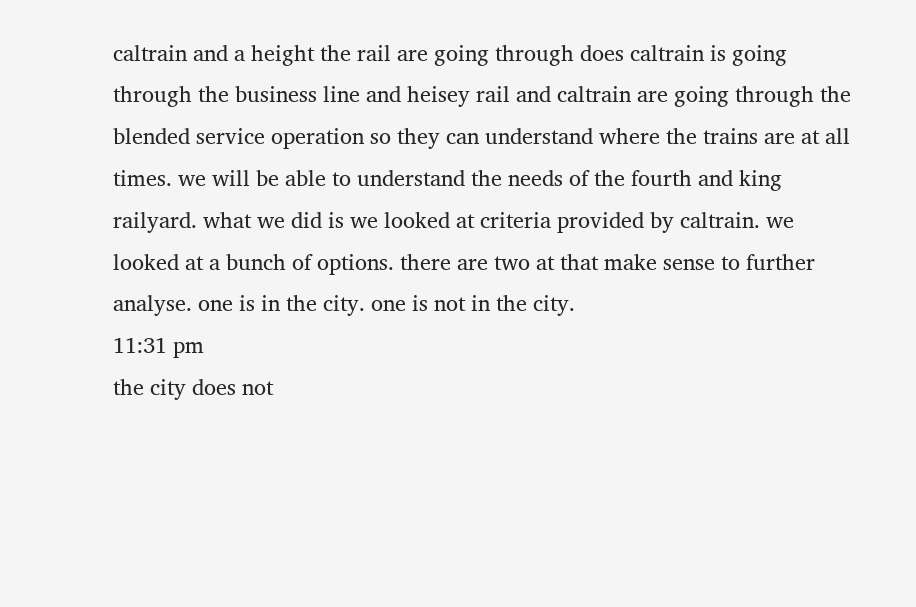caltrain and a height the rail are going through does caltrain is going through the business line and heisey rail and caltrain are going through the blended service operation so they can understand where the trains are at all times. we will be able to understand the needs of the fourth and king railyard. what we did is we looked at criteria provided by caltrain. we looked at a bunch of options. there are two at that make sense to further analyse. one is in the city. one is not in the city.
11:31 pm
the city does not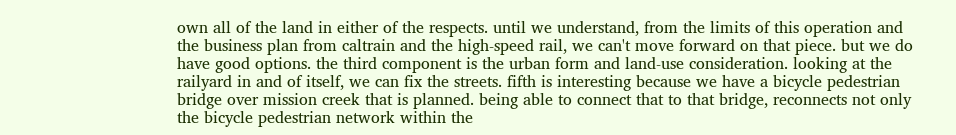own all of the land in either of the respects. until we understand, from the limits of this operation and the business plan from caltrain and the high-speed rail, we can't move forward on that piece. but we do have good options. the third component is the urban form and land-use consideration. looking at the railyard in and of itself, we can fix the streets. fifth is interesting because we have a bicycle pedestrian bridge over mission creek that is planned. being able to connect that to that bridge, reconnects not only the bicycle pedestrian network within the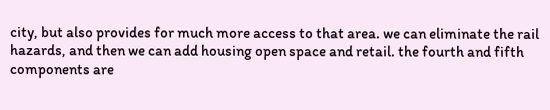city, but also provides for much more access to that area. we can eliminate the rail hazards, and then we can add housing open space and retail. the fourth and fifth components are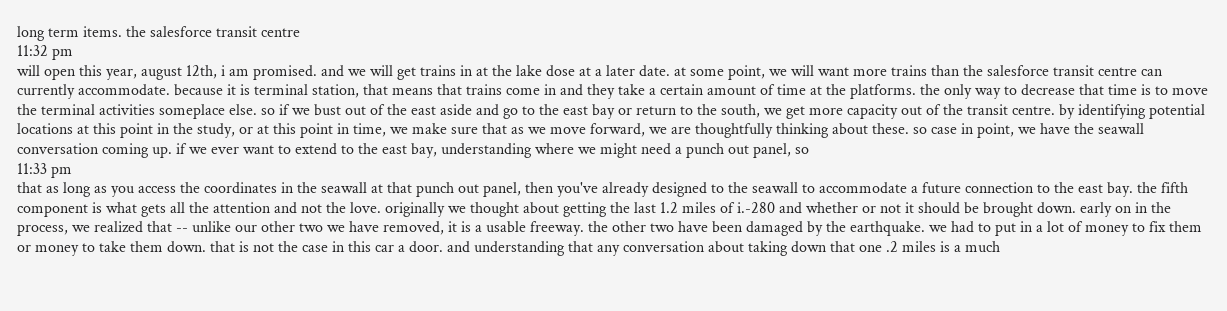long term items. the salesforce transit centre
11:32 pm
will open this year, august 12th, i am promised. and we will get trains in at the lake dose at a later date. at some point, we will want more trains than the salesforce transit centre can currently accommodate. because it is terminal station, that means that trains come in and they take a certain amount of time at the platforms. the only way to decrease that time is to move the terminal activities someplace else. so if we bust out of the east aside and go to the east bay or return to the south, we get more capacity out of the transit centre. by identifying potential locations at this point in the study, or at this point in time, we make sure that as we move forward, we are thoughtfully thinking about these. so case in point, we have the seawall conversation coming up. if we ever want to extend to the east bay, understanding where we might need a punch out panel, so
11:33 pm
that as long as you access the coordinates in the seawall at that punch out panel, then you've already designed to the seawall to accommodate a future connection to the east bay. the fifth component is what gets all the attention and not the love. originally we thought about getting the last 1.2 miles of i.-280 and whether or not it should be brought down. early on in the process, we realized that -- unlike our other two we have removed, it is a usable freeway. the other two have been damaged by the earthquake. we had to put in a lot of money to fix them or money to take them down. that is not the case in this car a door. and understanding that any conversation about taking down that one .2 miles is a much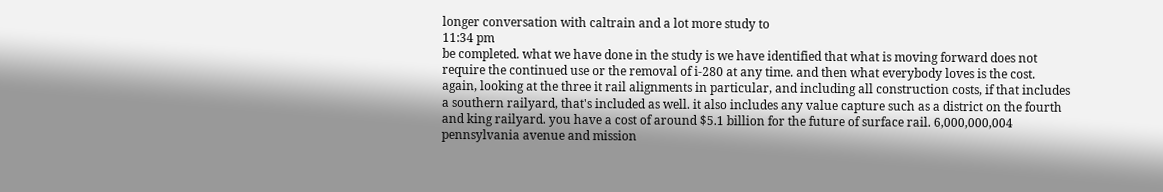longer conversation with caltrain and a lot more study to
11:34 pm
be completed. what we have done in the study is we have identified that what is moving forward does not require the continued use or the removal of i-280 at any time. and then what everybody loves is the cost. again, looking at the three it rail alignments in particular, and including all construction costs, if that includes a southern railyard, that's included as well. it also includes any value capture such as a district on the fourth and king railyard. you have a cost of around $5.1 billion for the future of surface rail. 6,000,000,004 pennsylvania avenue and mission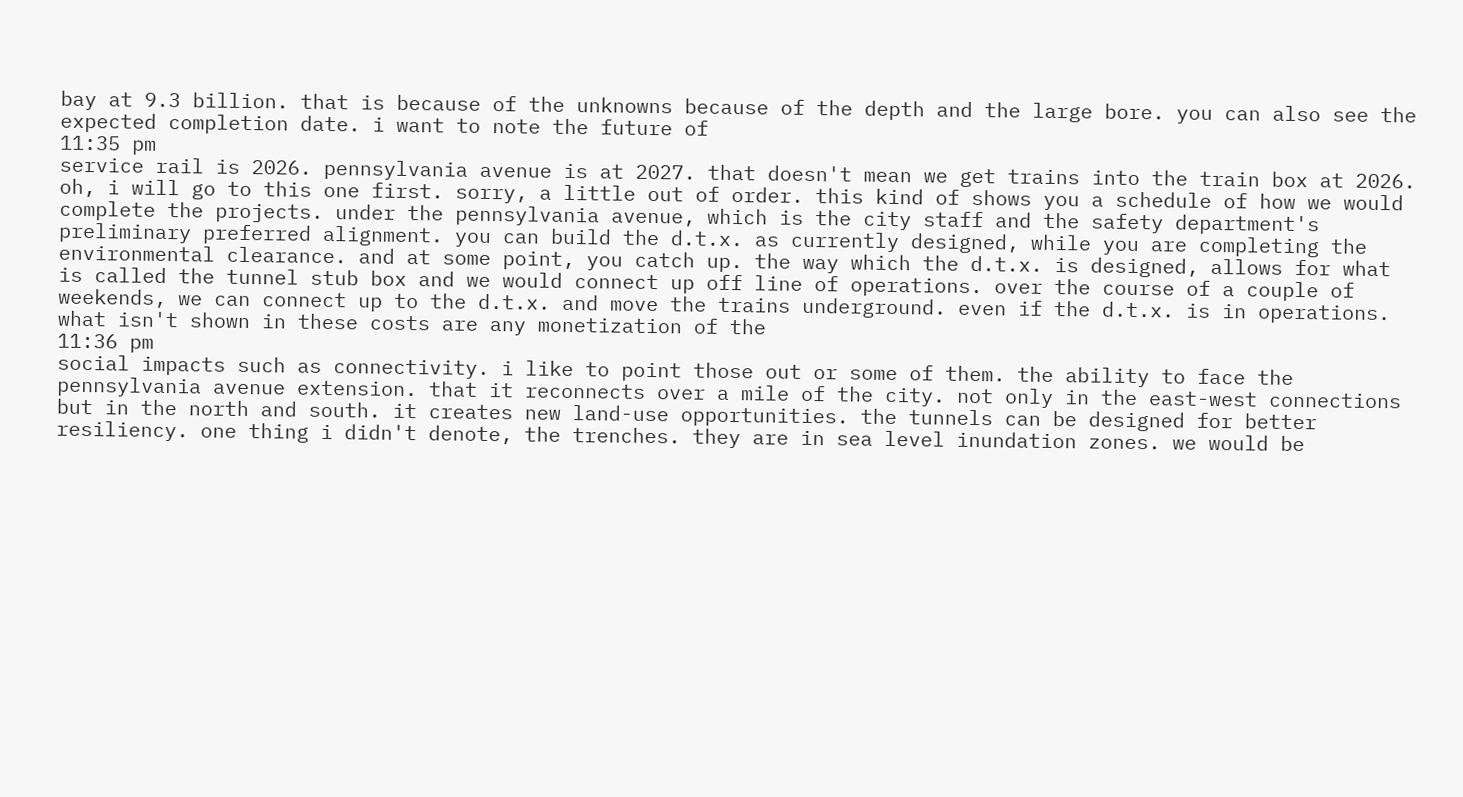bay at 9.3 billion. that is because of the unknowns because of the depth and the large bore. you can also see the expected completion date. i want to note the future of
11:35 pm
service rail is 2026. pennsylvania avenue is at 2027. that doesn't mean we get trains into the train box at 2026. oh, i will go to this one first. sorry, a little out of order. this kind of shows you a schedule of how we would complete the projects. under the pennsylvania avenue, which is the city staff and the safety department's preliminary preferred alignment. you can build the d.t.x. as currently designed, while you are completing the environmental clearance. and at some point, you catch up. the way which the d.t.x. is designed, allows for what is called the tunnel stub box and we would connect up off line of operations. over the course of a couple of weekends, we can connect up to the d.t.x. and move the trains underground. even if the d.t.x. is in operations. what isn't shown in these costs are any monetization of the
11:36 pm
social impacts such as connectivity. i like to point those out or some of them. the ability to face the pennsylvania avenue extension. that it reconnects over a mile of the city. not only in the east-west connections but in the north and south. it creates new land-use opportunities. the tunnels can be designed for better resiliency. one thing i didn't denote, the trenches. they are in sea level inundation zones. we would be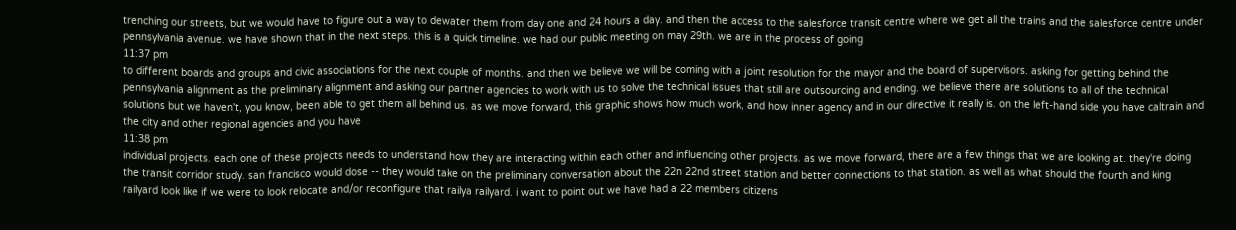trenching our streets, but we would have to figure out a way to dewater them from day one and 24 hours a day. and then the access to the salesforce transit centre where we get all the trains and the salesforce centre under pennsylvania avenue. we have shown that in the next steps. this is a quick timeline. we had our public meeting on may 29th. we are in the process of going
11:37 pm
to different boards and groups and civic associations for the next couple of months. and then we believe we will be coming with a joint resolution for the mayor and the board of supervisors. asking for getting behind the pennsylvania alignment as the preliminary alignment and asking our partner agencies to work with us to solve the technical issues that still are outsourcing and ending. we believe there are solutions to all of the technical solutions but we haven't, you know, been able to get them all behind us. as we move forward, this graphic shows how much work, and how inner agency and in our directive it really is. on the left-hand side you have caltrain and the city and other regional agencies and you have
11:38 pm
individual projects. each one of these projects needs to understand how they are interacting within each other and influencing other projects. as we move forward, there are a few things that we are looking at. they're doing the transit corridor study. san francisco would dose -- they would take on the preliminary conversation about the 22n 22nd street station and better connections to that station. as well as what should the fourth and king railyard look like if we were to look relocate and/or reconfigure that railya railyard. i want to point out we have had a 22 members citizens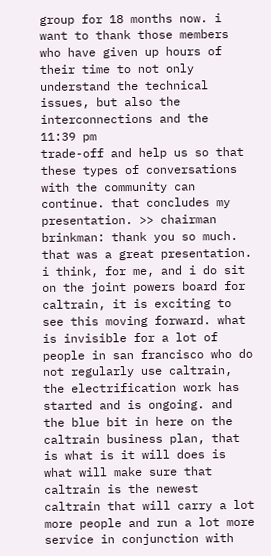group for 18 months now. i want to thank those members who have given up hours of their time to not only understand the technical issues, but also the interconnections and the
11:39 pm
trade-off and help us so that these types of conversations with the community can continue. that concludes my presentation. >> chairman brinkman: thank you so much. that was a great presentation. i think, for me, and i do sit on the joint powers board for caltrain, it is exciting to see this moving forward. what is invisible for a lot of people in san francisco who do not regularly use caltrain, the electrification work has started and is ongoing. and the blue bit in here on the caltrain business plan, that is what is it will does is what will make sure that caltrain is the newest caltrain that will carry a lot more people and run a lot more service in conjunction with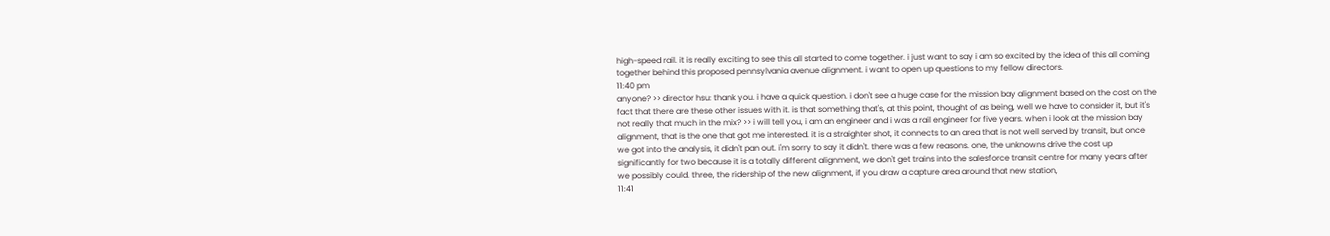high-speed rail. it is really exciting to see this all started to come together. i just want to say i am so excited by the idea of this all coming together behind this proposed pennsylvania avenue alignment. i want to open up questions to my fellow directors.
11:40 pm
anyone? >> director hsu: thank you. i have a quick question. i don't see a huge case for the mission bay alignment based on the cost on the fact that there are these other issues with it. is that something that's, at this point, thought of as being, well we have to consider it, but it's not really that much in the mix? >> i will tell you, i am an engineer and i was a rail engineer for five years. when i look at the mission bay alignment, that is the one that got me interested. it is a straighter shot, it connects to an area that is not well served by transit, but once we got into the analysis, it didn't pan out. i'm sorry to say it didn't. there was a few reasons. one, the unknowns drive the cost up significantly for two because it is a totally different alignment, we don't get trains into the salesforce transit centre for many years after we possibly could. three, the ridership of the new alignment, if you draw a capture area around that new station,
11:41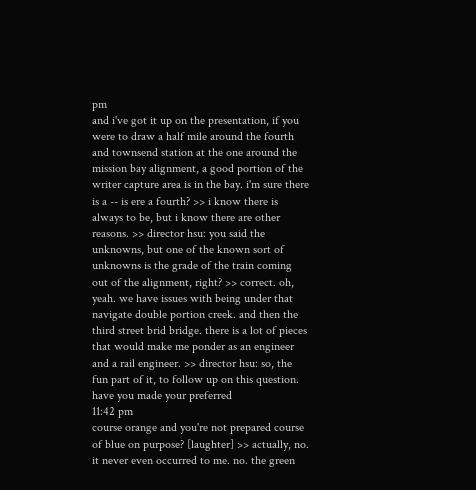pm
and i've got it up on the presentation, if you were to draw a half mile around the fourth and townsend station at the one around the mission bay alignment, a good portion of the writer capture area is in the bay. i'm sure there is a -- is ere a fourth? >> i know there is always to be, but i know there are other reasons. >> director hsu: you said the unknowns, but one of the known sort of unknowns is the grade of the train coming out of the alignment, right? >> correct. oh, yeah. we have issues with being under that navigate double portion creek. and then the third street brid bridge. there is a lot of pieces that would make me ponder as an engineer and a rail engineer. >> director hsu: so, the fun part of it, to follow up on this question. have you made your preferred
11:42 pm
course orange and you're not prepared course of blue on purpose? [laughter] >> actually, no. it never even occurred to me. no. the green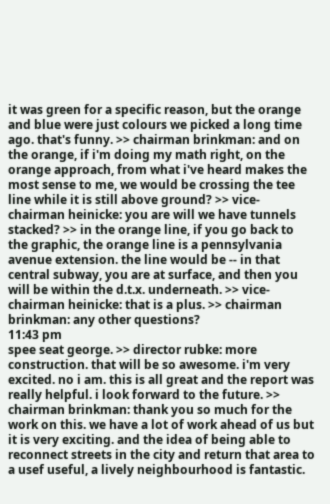it was green for a specific reason, but the orange and blue were just colours we picked a long time ago. that's funny. >> chairman brinkman: and on the orange, if i'm doing my math right, on the orange approach, from what i've heard makes the most sense to me, we would be crossing the tee line while it is still above ground? >> vice-chairman heinicke: you are will we have tunnels stacked? >> in the orange line, if you go back to the graphic, the orange line is a pennsylvania avenue extension. the line would be -- in that central subway, you are at surface, and then you will be within the d.t.x. underneath. >> vice-chairman heinicke: that is a plus. >> chairman brinkman: any other questions?
11:43 pm
spee seat george. >> director rubke: more construction. that will be so awesome. i'm very excited. no i am. this is all great and the report was really helpful. i look forward to the future. >> chairman brinkman: thank you so much for the work on this. we have a lot of work ahead of us but it is very exciting. and the idea of being able to reconnect streets in the city and return that area to a usef useful, a lively neighbourhood is fantastic.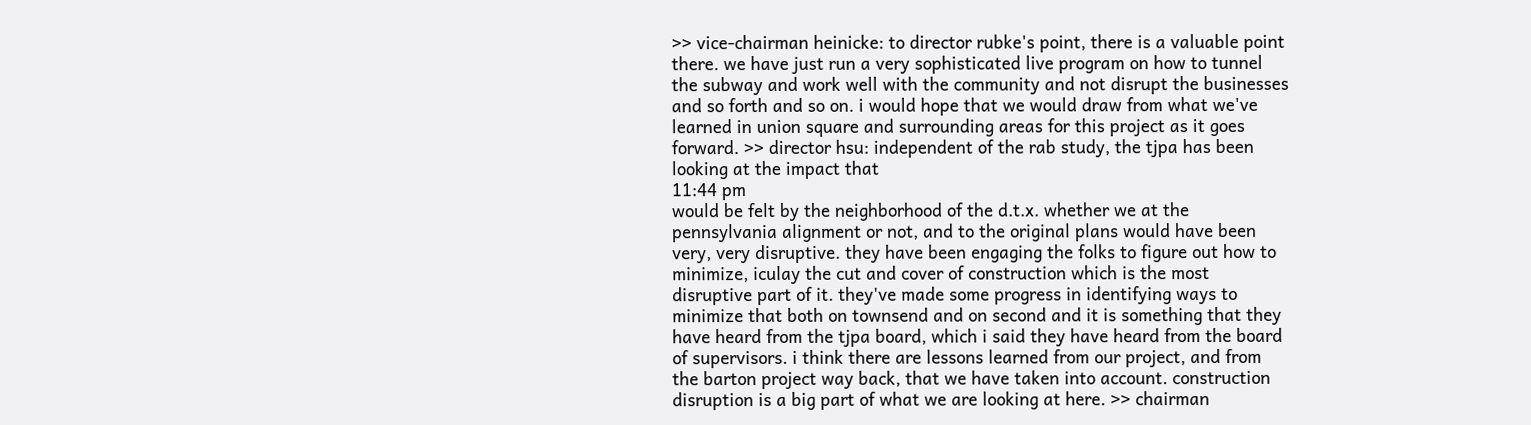>> vice-chairman heinicke: to director rubke's point, there is a valuable point there. we have just run a very sophisticated live program on how to tunnel the subway and work well with the community and not disrupt the businesses and so forth and so on. i would hope that we would draw from what we've learned in union square and surrounding areas for this project as it goes forward. >> director hsu: independent of the rab study, the tjpa has been looking at the impact that
11:44 pm
would be felt by the neighborhood of the d.t.x. whether we at the pennsylvania alignment or not, and to the original plans would have been very, very disruptive. they have been engaging the folks to figure out how to minimize, iculay the cut and cover of construction which is the most disruptive part of it. they've made some progress in identifying ways to minimize that both on townsend and on second and it is something that they have heard from the tjpa board, which i said they have heard from the board of supervisors. i think there are lessons learned from our project, and from the barton project way back, that we have taken into account. construction disruption is a big part of what we are looking at here. >> chairman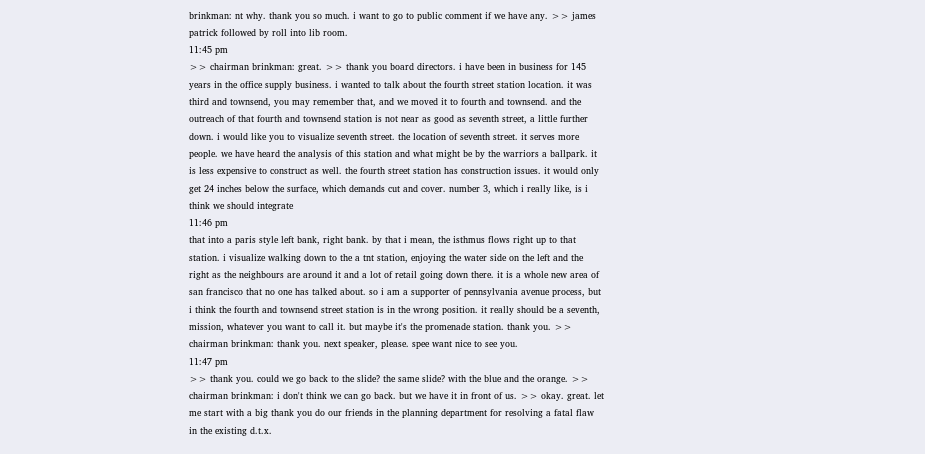brinkman: nt why. thank you so much. i want to go to public comment if we have any. >> james patrick followed by roll into lib room.
11:45 pm
>> chairman brinkman: great. >> thank you board directors. i have been in business for 145 years in the office supply business. i wanted to talk about the fourth street station location. it was third and townsend, you may remember that, and we moved it to fourth and townsend. and the outreach of that fourth and townsend station is not near as good as seventh street, a little further down. i would like you to visualize seventh street. the location of seventh street. it serves more people. we have heard the analysis of this station and what might be by the warriors a ballpark. it is less expensive to construct as well. the fourth street station has construction issues. it would only get 24 inches below the surface, which demands cut and cover. number 3, which i really like, is i think we should integrate
11:46 pm
that into a paris style left bank, right bank. by that i mean, the isthmus flows right up to that station. i visualize walking down to the a tnt station, enjoying the water side on the left and the right as the neighbours are around it and a lot of retail going down there. it is a whole new area of san francisco that no one has talked about. so i am a supporter of pennsylvania avenue process, but i think the fourth and townsend street station is in the wrong position. it really should be a seventh, mission, whatever you want to call it. but maybe it's the promenade station. thank you. >> chairman brinkman: thank you. next speaker, please. spee want nice to see you.
11:47 pm
>> thank you. could we go back to the slide? the same slide? with the blue and the orange. >> chairman brinkman: i don't think we can go back. but we have it in front of us. >> okay. great. let me start with a big thank you do our friends in the planning department for resolving a fatal flaw in the existing d.t.x.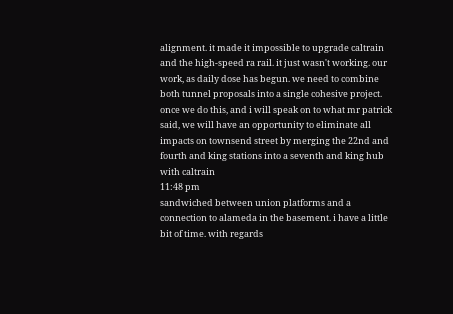alignment. it made it impossible to upgrade caltrain and the high-speed ra rail. it just wasn't working. our work, as daily dose has begun. we need to combine both tunnel proposals into a single cohesive project. once we do this, and i will speak on to what mr patrick said, we will have an opportunity to eliminate all impacts on townsend street by merging the 22nd and fourth and king stations into a seventh and king hub with caltrain
11:48 pm
sandwiched between union platforms and a connection to alameda in the basement. i have a little bit of time. with regards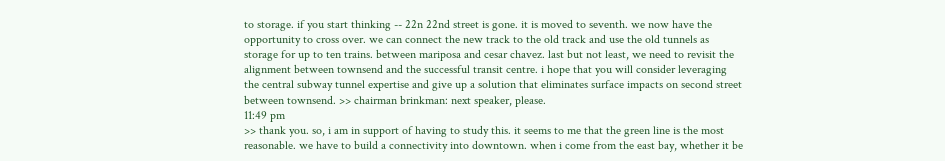to storage. if you start thinking -- 22n 22nd street is gone. it is moved to seventh. we now have the opportunity to cross over. we can connect the new track to the old track and use the old tunnels as storage for up to ten trains. between mariposa and cesar chavez. last but not least, we need to revisit the alignment between townsend and the successful transit centre. i hope that you will consider leveraging the central subway tunnel expertise and give up a solution that eliminates surface impacts on second street between townsend. >> chairman brinkman: next speaker, please.
11:49 pm
>> thank you. so, i am in support of having to study this. it seems to me that the green line is the most reasonable. we have to build a connectivity into downtown. when i come from the east bay, whether it be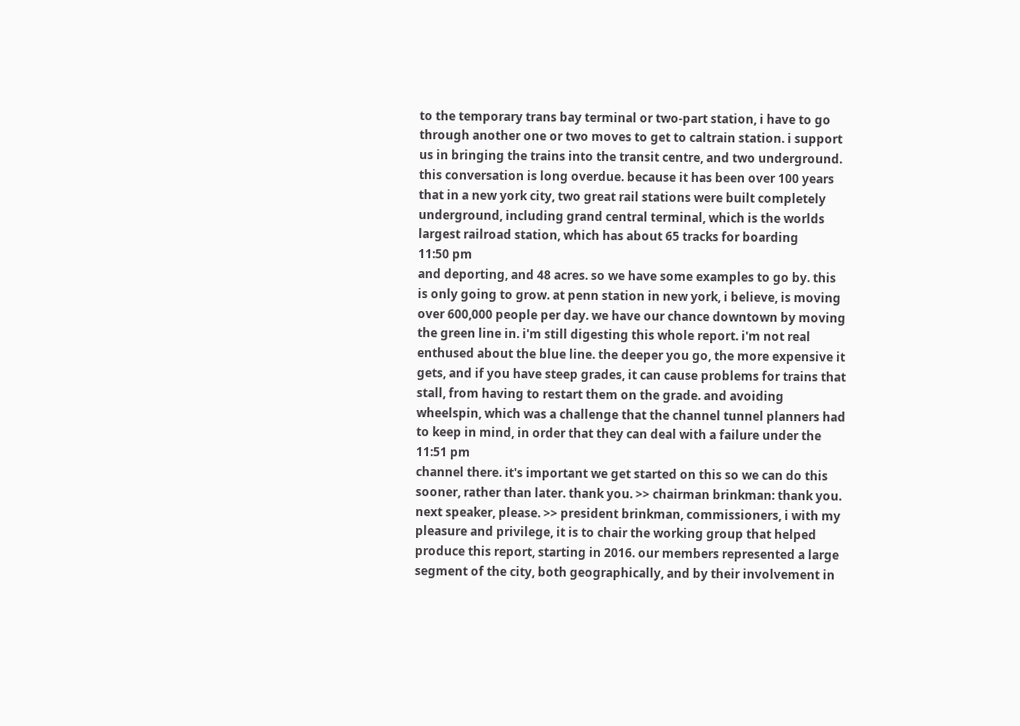to the temporary trans bay terminal or two-part station, i have to go through another one or two moves to get to caltrain station. i support us in bringing the trains into the transit centre, and two underground. this conversation is long overdue. because it has been over 100 years that in a new york city, two great rail stations were built completely underground, including grand central terminal, which is the worlds largest railroad station, which has about 65 tracks for boarding
11:50 pm
and deporting, and 48 acres. so we have some examples to go by. this is only going to grow. at penn station in new york, i believe, is moving over 600,000 people per day. we have our chance downtown by moving the green line in. i'm still digesting this whole report. i'm not real enthused about the blue line. the deeper you go, the more expensive it gets, and if you have steep grades, it can cause problems for trains that stall, from having to restart them on the grade. and avoiding wheelspin, which was a challenge that the channel tunnel planners had to keep in mind, in order that they can deal with a failure under the
11:51 pm
channel there. it's important we get started on this so we can do this sooner, rather than later. thank you. >> chairman brinkman: thank you. next speaker, please. >> president brinkman, commissioners, i with my pleasure and privilege, it is to chair the working group that helped produce this report, starting in 2016. our members represented a large segment of the city, both geographically, and by their involvement in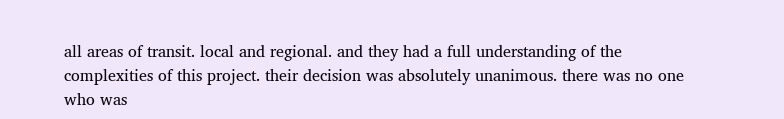all areas of transit. local and regional. and they had a full understanding of the complexities of this project. their decision was absolutely unanimous. there was no one who was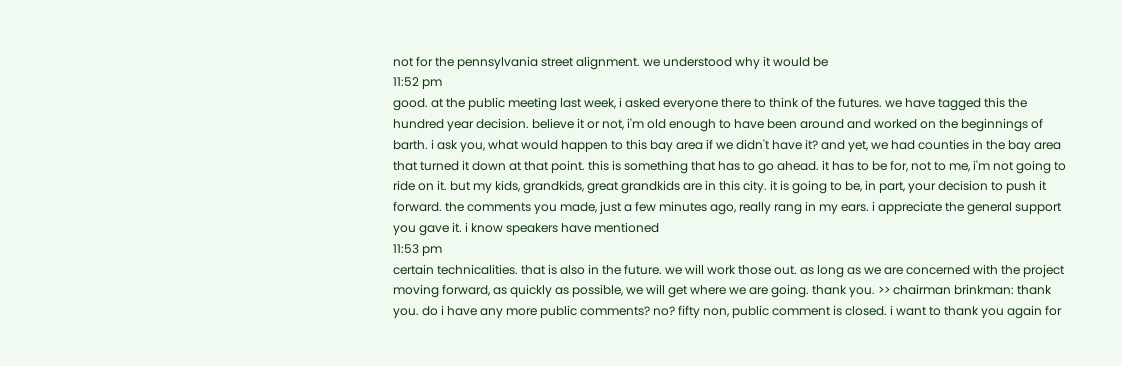not for the pennsylvania street alignment. we understood why it would be
11:52 pm
good. at the public meeting last week, i asked everyone there to think of the futures. we have tagged this the hundred year decision. believe it or not, i'm old enough to have been around and worked on the beginnings of barth. i ask you, what would happen to this bay area if we didn't have it? and yet, we had counties in the bay area that turned it down at that point. this is something that has to go ahead. it has to be for, not to me, i'm not going to ride on it. but my kids, grandkids, great grandkids are in this city. it is going to be, in part, your decision to push it forward. the comments you made, just a few minutes ago, really rang in my ears. i appreciate the general support you gave it. i know speakers have mentioned
11:53 pm
certain technicalities. that is also in the future. we will work those out. as long as we are concerned with the project moving forward, as quickly as possible, we will get where we are going. thank you. >> chairman brinkman: thank you. do i have any more public comments? no? fifty non, public comment is closed. i want to thank you again for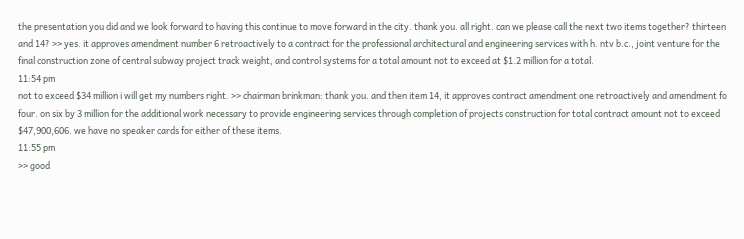the presentation you did and we look forward to having this continue to move forward in the city. thank you. all right. can we please call the next two items together? thirteen and 14? >> yes. it approves amendment number 6 retroactively to a contract for the professional architectural and engineering services with h. ntv b.c., joint venture for the final construction zone of central subway project track weight, and control systems for a total amount not to exceed at $1.2 million for a total.
11:54 pm
not to exceed $34 million i will get my numbers right. >> chairman brinkman: thank you. and then item 14, it approves contract amendment one retroactively and amendment fo four. on six by 3 million for the additional work necessary to provide engineering services through completion of projects construction for total contract amount not to exceed $47,900,606. we have no speaker cards for either of these items.
11:55 pm
>> good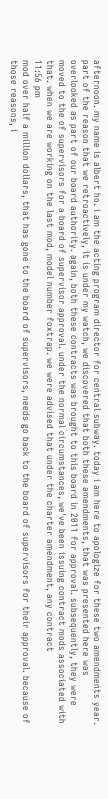afternoon. my name is albert ho. i am the acting program director for central subway. today i am here to apologize for these two amendments year. part of the reason that we retroactively, it is under my watch, we discovered that both these amendments, that was presented here was overlooked as part of our board authority. again, both these contracts was brought to this board in 2011 for approval. subsequently, they were moved to the of supervisors for a board of supervisor approval. under the normal circumstances, we've been issuing contract mods associated with that. when we are working on the last mod, model number foxtrap. we were advised that under the charter amendment, any contract
11:56 pm
mod over half a million dollars, that has gone to the board of supervisors, needs go back to the board of supervisors for their approval. because of those reasons, i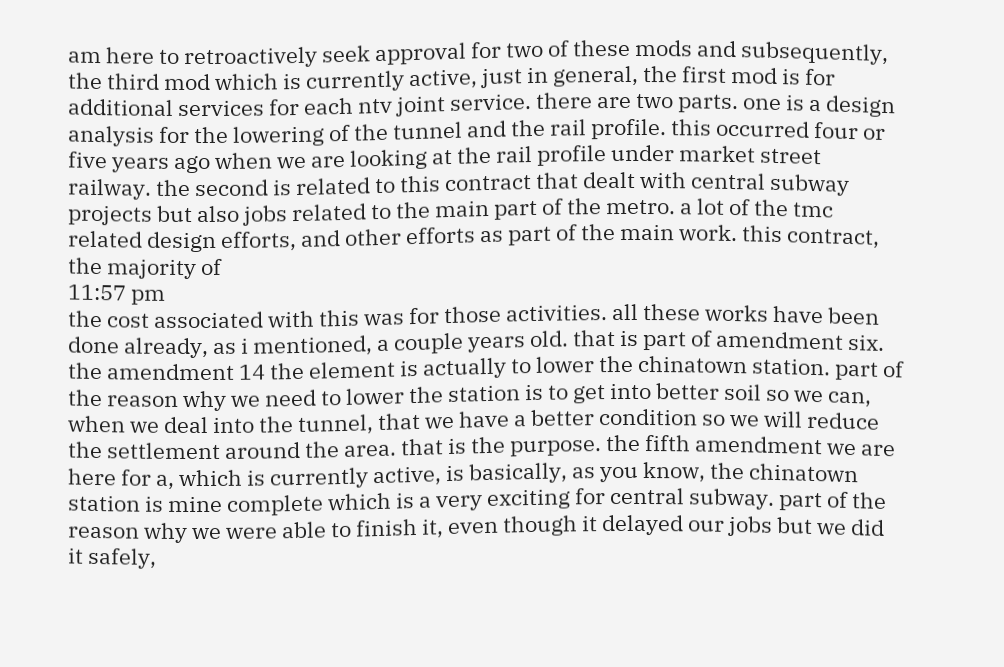am here to retroactively seek approval for two of these mods and subsequently, the third mod which is currently active, just in general, the first mod is for additional services for each ntv joint service. there are two parts. one is a design analysis for the lowering of the tunnel and the rail profile. this occurred four or five years ago when we are looking at the rail profile under market street railway. the second is related to this contract that dealt with central subway projects but also jobs related to the main part of the metro. a lot of the tmc related design efforts, and other efforts as part of the main work. this contract, the majority of
11:57 pm
the cost associated with this was for those activities. all these works have been done already, as i mentioned, a couple years old. that is part of amendment six. the amendment 14 the element is actually to lower the chinatown station. part of the reason why we need to lower the station is to get into better soil so we can, when we deal into the tunnel, that we have a better condition so we will reduce the settlement around the area. that is the purpose. the fifth amendment we are here for a, which is currently active, is basically, as you know, the chinatown station is mine complete which is a very exciting for central subway. part of the reason why we were able to finish it, even though it delayed our jobs but we did it safely,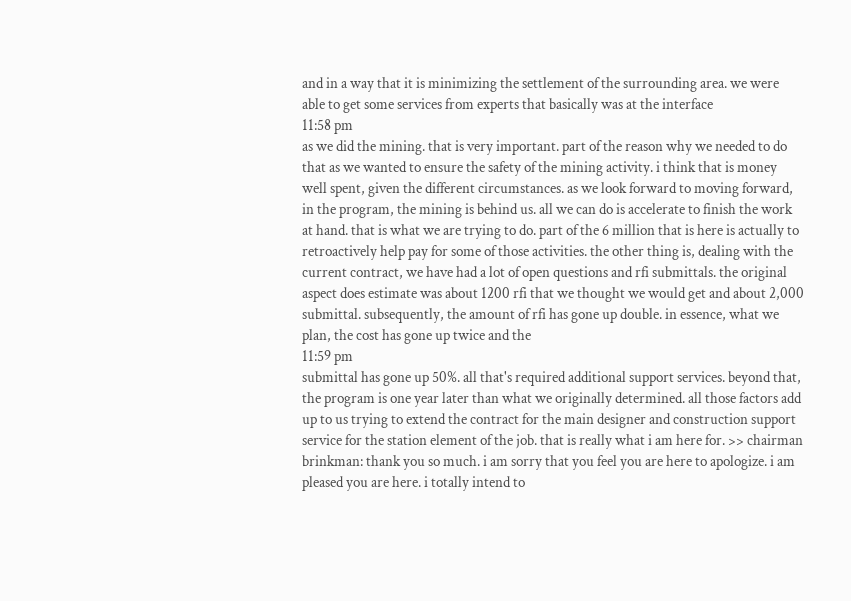and in a way that it is minimizing the settlement of the surrounding area. we were able to get some services from experts that basically was at the interface
11:58 pm
as we did the mining. that is very important. part of the reason why we needed to do that as we wanted to ensure the safety of the mining activity. i think that is money well spent, given the different circumstances. as we look forward to moving forward, in the program, the mining is behind us. all we can do is accelerate to finish the work at hand. that is what we are trying to do. part of the 6 million that is here is actually to retroactively help pay for some of those activities. the other thing is, dealing with the current contract, we have had a lot of open questions and rfi submittals. the original aspect does estimate was about 1200 rfi that we thought we would get and about 2,000 submittal. subsequently, the amount of rfi has gone up double. in essence, what we plan, the cost has gone up twice and the
11:59 pm
submittal has gone up 50%. all that's required additional support services. beyond that, the program is one year later than what we originally determined. all those factors add up to us trying to extend the contract for the main designer and construction support service for the station element of the job. that is really what i am here for. >> chairman brinkman: thank you so much. i am sorry that you feel you are here to apologize. i am pleased you are here. i totally intend to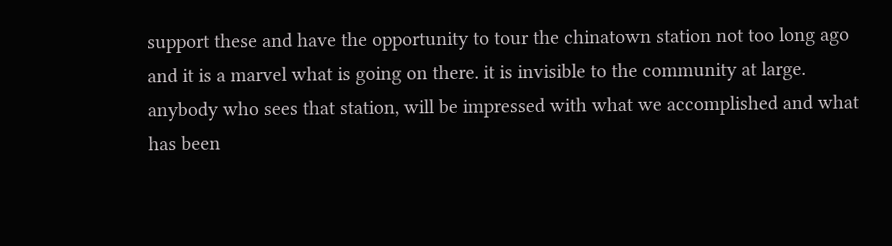support these and have the opportunity to tour the chinatown station not too long ago and it is a marvel what is going on there. it is invisible to the community at large. anybody who sees that station, will be impressed with what we accomplished and what has been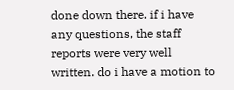done down there. if i have any questions, the staff reports were very well written. do i have a motion to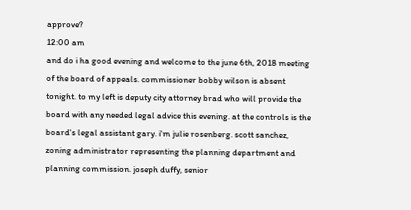approve?
12:00 am
and do i ha good evening and welcome to the june 6th, 2018 meeting of the board of appeals. commissioner bobby wilson is absent tonight. to my left is deputy city attorney brad who will provide the board with any needed legal advice this evening. at the controls is the board's legal assistant gary. i'm julie rosenberg. scott sanchez, zoning administrator representing the planning department and planning commission. joseph duffy, senior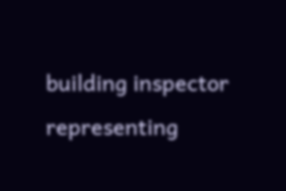building inspector representing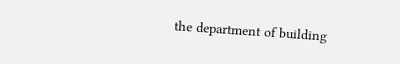the department of building